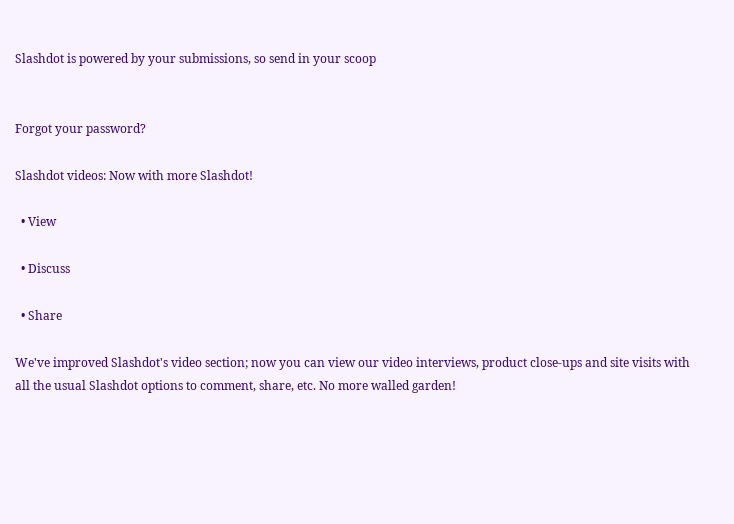Slashdot is powered by your submissions, so send in your scoop


Forgot your password?

Slashdot videos: Now with more Slashdot!

  • View

  • Discuss

  • Share

We've improved Slashdot's video section; now you can view our video interviews, product close-ups and site visits with all the usual Slashdot options to comment, share, etc. No more walled garden!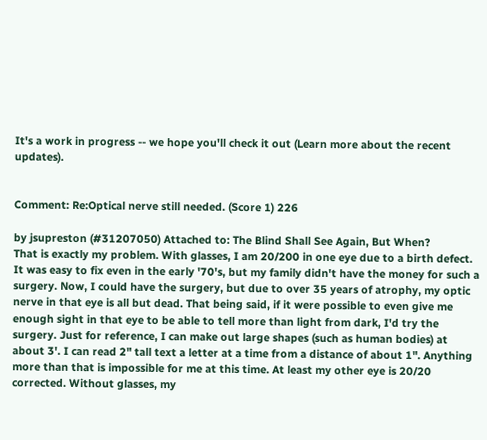It's a work in progress -- we hope you'll check it out (Learn more about the recent updates).


Comment: Re:Optical nerve still needed. (Score 1) 226

by jsupreston (#31207050) Attached to: The Blind Shall See Again, But When?
That is exactly my problem. With glasses, I am 20/200 in one eye due to a birth defect. It was easy to fix even in the early '70's, but my family didn't have the money for such a surgery. Now, I could have the surgery, but due to over 35 years of atrophy, my optic nerve in that eye is all but dead. That being said, if it were possible to even give me enough sight in that eye to be able to tell more than light from dark, I'd try the surgery. Just for reference, I can make out large shapes (such as human bodies) at about 3'. I can read 2" tall text a letter at a time from a distance of about 1". Anything more than that is impossible for me at this time. At least my other eye is 20/20 corrected. Without glasses, my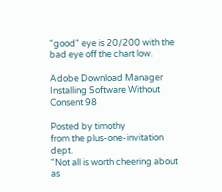"good" eye is 20/200 with the bad eye off the chart low.

Adobe Download Manager Installing Software Without Consent 98

Posted by timothy
from the plus-one-invitation dept.
"Not all is worth cheering about as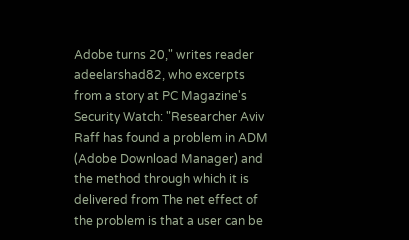Adobe turns 20," writes reader adeelarshad82, who excerpts from a story at PC Magazine's Security Watch: "Researcher Aviv Raff has found a problem in ADM (Adobe Download Manager) and the method through which it is delivered from The net effect of the problem is that a user can be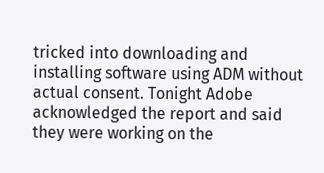tricked into downloading and installing software using ADM without actual consent. Tonight Adobe acknowledged the report and said they were working on the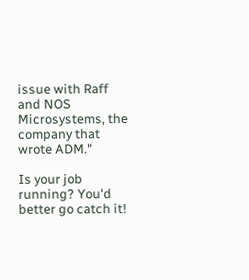issue with Raff and NOS Microsystems, the company that wrote ADM."

Is your job running? You'd better go catch it!